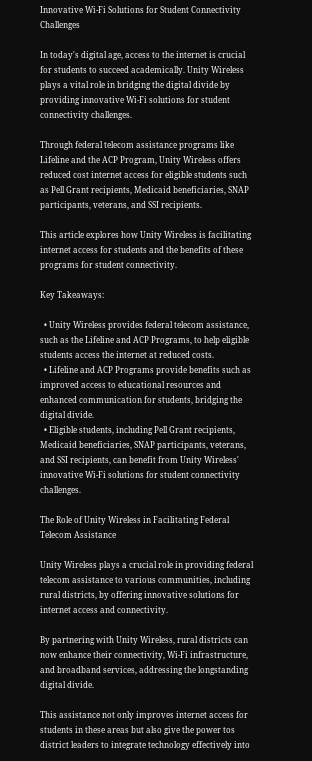Innovative Wi-Fi Solutions for Student Connectivity Challenges

In today's digital age, access to the internet is crucial for students to succeed academically. Unity Wireless plays a vital role in bridging the digital divide by providing innovative Wi-Fi solutions for student connectivity challenges.

Through federal telecom assistance programs like Lifeline and the ACP Program, Unity Wireless offers reduced cost internet access for eligible students such as Pell Grant recipients, Medicaid beneficiaries, SNAP participants, veterans, and SSI recipients.

This article explores how Unity Wireless is facilitating internet access for students and the benefits of these programs for student connectivity.

Key Takeaways:

  • Unity Wireless provides federal telecom assistance, such as the Lifeline and ACP Programs, to help eligible students access the internet at reduced costs.
  • Lifeline and ACP Programs provide benefits such as improved access to educational resources and enhanced communication for students, bridging the digital divide.
  • Eligible students, including Pell Grant recipients, Medicaid beneficiaries, SNAP participants, veterans, and SSI recipients, can benefit from Unity Wireless' innovative Wi-Fi solutions for student connectivity challenges.

The Role of Unity Wireless in Facilitating Federal Telecom Assistance

Unity Wireless plays a crucial role in providing federal telecom assistance to various communities, including rural districts, by offering innovative solutions for internet access and connectivity.

By partnering with Unity Wireless, rural districts can now enhance their connectivity, Wi-Fi infrastructure, and broadband services, addressing the longstanding digital divide.

This assistance not only improves internet access for students in these areas but also give the power tos district leaders to integrate technology effectively into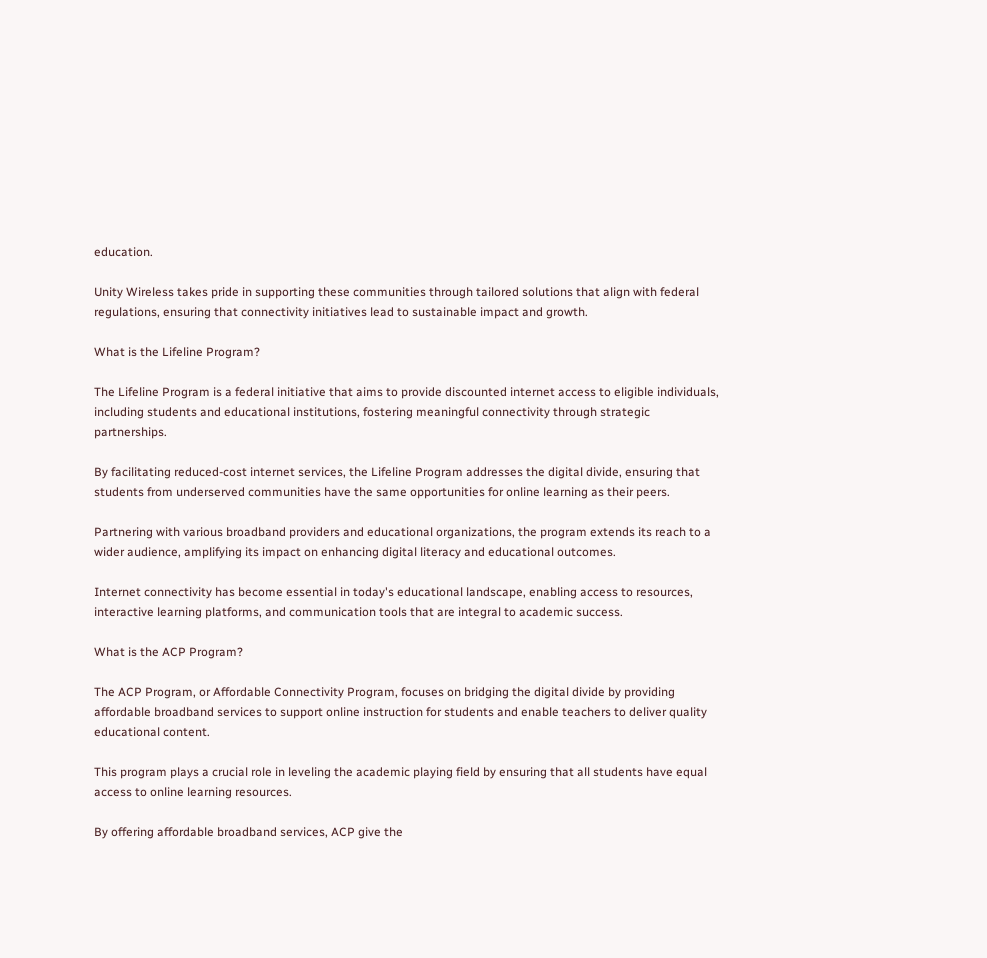education.

Unity Wireless takes pride in supporting these communities through tailored solutions that align with federal regulations, ensuring that connectivity initiatives lead to sustainable impact and growth.

What is the Lifeline Program?

The Lifeline Program is a federal initiative that aims to provide discounted internet access to eligible individuals, including students and educational institutions, fostering meaningful connectivity through strategic partnerships.

By facilitating reduced-cost internet services, the Lifeline Program addresses the digital divide, ensuring that students from underserved communities have the same opportunities for online learning as their peers.

Partnering with various broadband providers and educational organizations, the program extends its reach to a wider audience, amplifying its impact on enhancing digital literacy and educational outcomes.

Internet connectivity has become essential in today's educational landscape, enabling access to resources, interactive learning platforms, and communication tools that are integral to academic success.

What is the ACP Program?

The ACP Program, or Affordable Connectivity Program, focuses on bridging the digital divide by providing affordable broadband services to support online instruction for students and enable teachers to deliver quality educational content.

This program plays a crucial role in leveling the academic playing field by ensuring that all students have equal access to online learning resources.

By offering affordable broadband services, ACP give the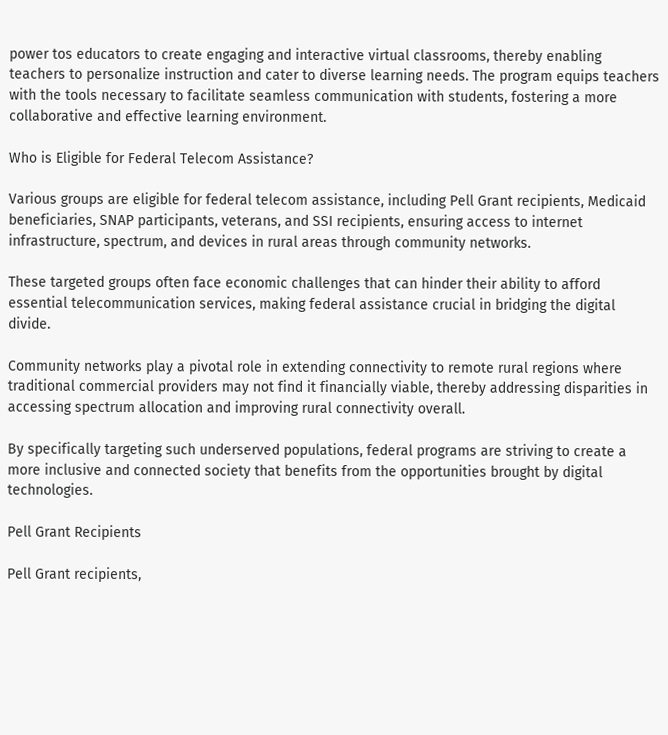power tos educators to create engaging and interactive virtual classrooms, thereby enabling teachers to personalize instruction and cater to diverse learning needs. The program equips teachers with the tools necessary to facilitate seamless communication with students, fostering a more collaborative and effective learning environment.

Who is Eligible for Federal Telecom Assistance?

Various groups are eligible for federal telecom assistance, including Pell Grant recipients, Medicaid beneficiaries, SNAP participants, veterans, and SSI recipients, ensuring access to internet infrastructure, spectrum, and devices in rural areas through community networks.

These targeted groups often face economic challenges that can hinder their ability to afford essential telecommunication services, making federal assistance crucial in bridging the digital divide.

Community networks play a pivotal role in extending connectivity to remote rural regions where traditional commercial providers may not find it financially viable, thereby addressing disparities in accessing spectrum allocation and improving rural connectivity overall.

By specifically targeting such underserved populations, federal programs are striving to create a more inclusive and connected society that benefits from the opportunities brought by digital technologies.

Pell Grant Recipients

Pell Grant recipients,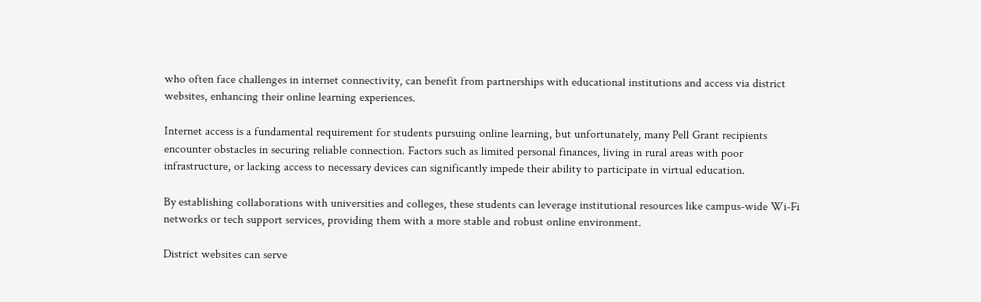who often face challenges in internet connectivity, can benefit from partnerships with educational institutions and access via district websites, enhancing their online learning experiences.

Internet access is a fundamental requirement for students pursuing online learning, but unfortunately, many Pell Grant recipients encounter obstacles in securing reliable connection. Factors such as limited personal finances, living in rural areas with poor infrastructure, or lacking access to necessary devices can significantly impede their ability to participate in virtual education.

By establishing collaborations with universities and colleges, these students can leverage institutional resources like campus-wide Wi-Fi networks or tech support services, providing them with a more stable and robust online environment.

District websites can serve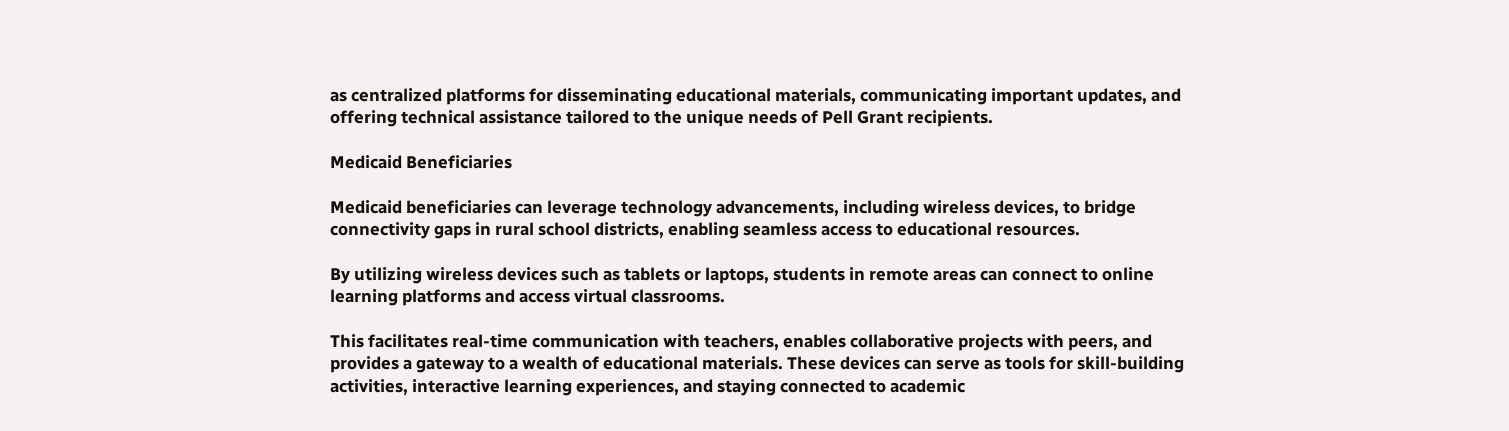as centralized platforms for disseminating educational materials, communicating important updates, and offering technical assistance tailored to the unique needs of Pell Grant recipients.

Medicaid Beneficiaries

Medicaid beneficiaries can leverage technology advancements, including wireless devices, to bridge connectivity gaps in rural school districts, enabling seamless access to educational resources.

By utilizing wireless devices such as tablets or laptops, students in remote areas can connect to online learning platforms and access virtual classrooms.

This facilitates real-time communication with teachers, enables collaborative projects with peers, and provides a gateway to a wealth of educational materials. These devices can serve as tools for skill-building activities, interactive learning experiences, and staying connected to academic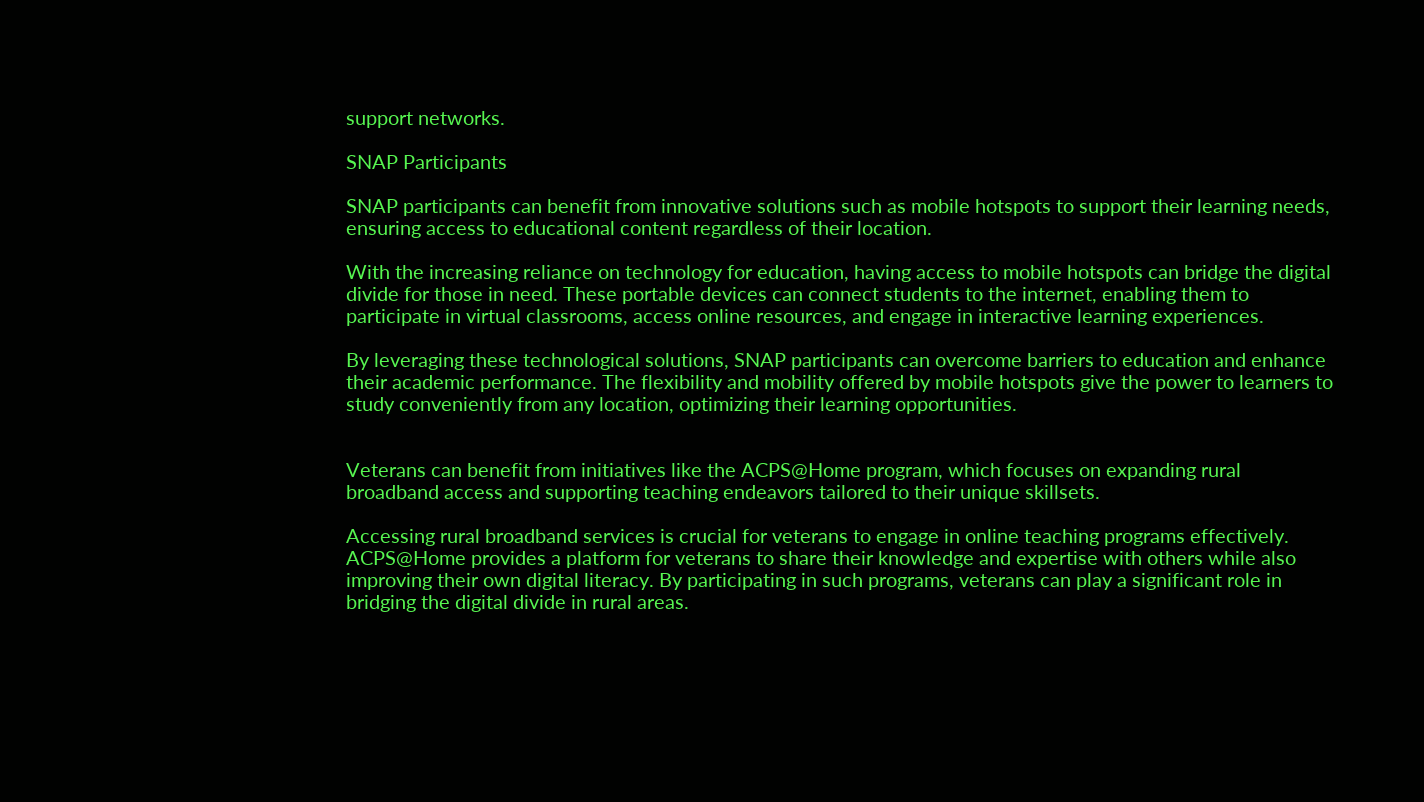support networks.

SNAP Participants

SNAP participants can benefit from innovative solutions such as mobile hotspots to support their learning needs, ensuring access to educational content regardless of their location.

With the increasing reliance on technology for education, having access to mobile hotspots can bridge the digital divide for those in need. These portable devices can connect students to the internet, enabling them to participate in virtual classrooms, access online resources, and engage in interactive learning experiences.

By leveraging these technological solutions, SNAP participants can overcome barriers to education and enhance their academic performance. The flexibility and mobility offered by mobile hotspots give the power to learners to study conveniently from any location, optimizing their learning opportunities.


Veterans can benefit from initiatives like the ACPS@Home program, which focuses on expanding rural broadband access and supporting teaching endeavors tailored to their unique skillsets.

Accessing rural broadband services is crucial for veterans to engage in online teaching programs effectively. ACPS@Home provides a platform for veterans to share their knowledge and expertise with others while also improving their own digital literacy. By participating in such programs, veterans can play a significant role in bridging the digital divide in rural areas.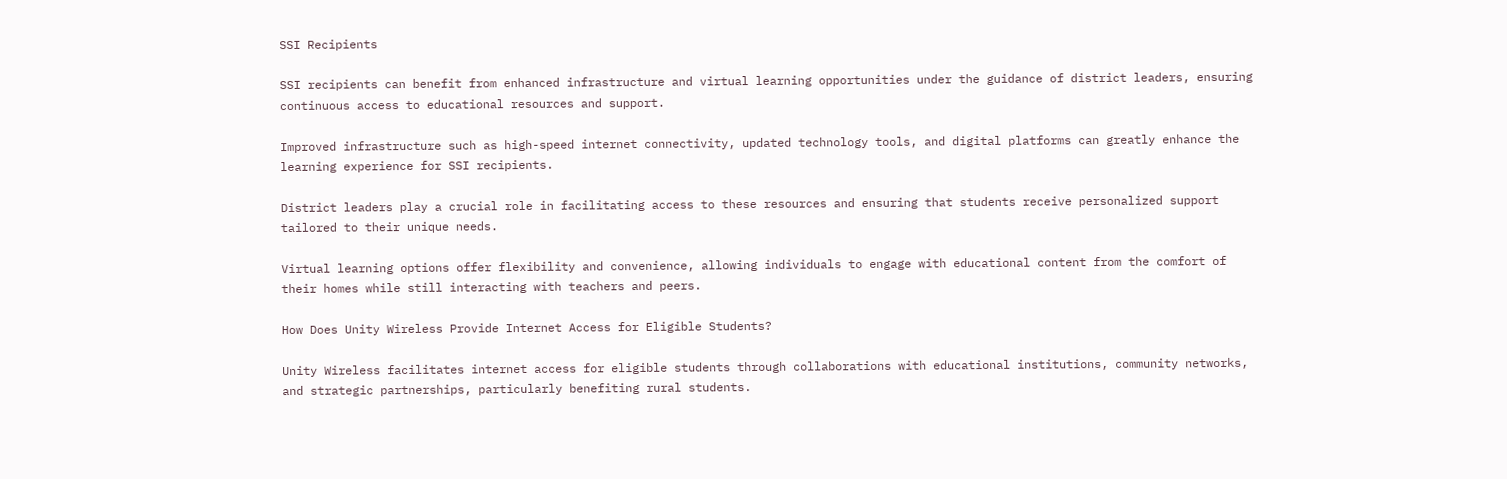SSI Recipients

SSI recipients can benefit from enhanced infrastructure and virtual learning opportunities under the guidance of district leaders, ensuring continuous access to educational resources and support.

Improved infrastructure such as high-speed internet connectivity, updated technology tools, and digital platforms can greatly enhance the learning experience for SSI recipients.

District leaders play a crucial role in facilitating access to these resources and ensuring that students receive personalized support tailored to their unique needs.

Virtual learning options offer flexibility and convenience, allowing individuals to engage with educational content from the comfort of their homes while still interacting with teachers and peers.

How Does Unity Wireless Provide Internet Access for Eligible Students?

Unity Wireless facilitates internet access for eligible students through collaborations with educational institutions, community networks, and strategic partnerships, particularly benefiting rural students.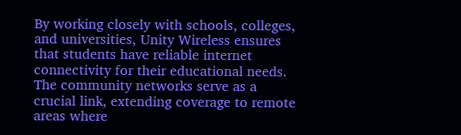By working closely with schools, colleges, and universities, Unity Wireless ensures that students have reliable internet connectivity for their educational needs. The community networks serve as a crucial link, extending coverage to remote areas where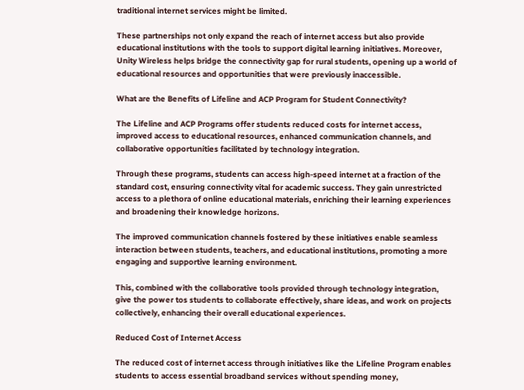traditional internet services might be limited.

These partnerships not only expand the reach of internet access but also provide educational institutions with the tools to support digital learning initiatives. Moreover, Unity Wireless helps bridge the connectivity gap for rural students, opening up a world of educational resources and opportunities that were previously inaccessible.

What are the Benefits of Lifeline and ACP Program for Student Connectivity?

The Lifeline and ACP Programs offer students reduced costs for internet access, improved access to educational resources, enhanced communication channels, and collaborative opportunities facilitated by technology integration.

Through these programs, students can access high-speed internet at a fraction of the standard cost, ensuring connectivity vital for academic success. They gain unrestricted access to a plethora of online educational materials, enriching their learning experiences and broadening their knowledge horizons.

The improved communication channels fostered by these initiatives enable seamless interaction between students, teachers, and educational institutions, promoting a more engaging and supportive learning environment.

This, combined with the collaborative tools provided through technology integration, give the power tos students to collaborate effectively, share ideas, and work on projects collectively, enhancing their overall educational experiences.

Reduced Cost of Internet Access

The reduced cost of internet access through initiatives like the Lifeline Program enables students to access essential broadband services without spending money,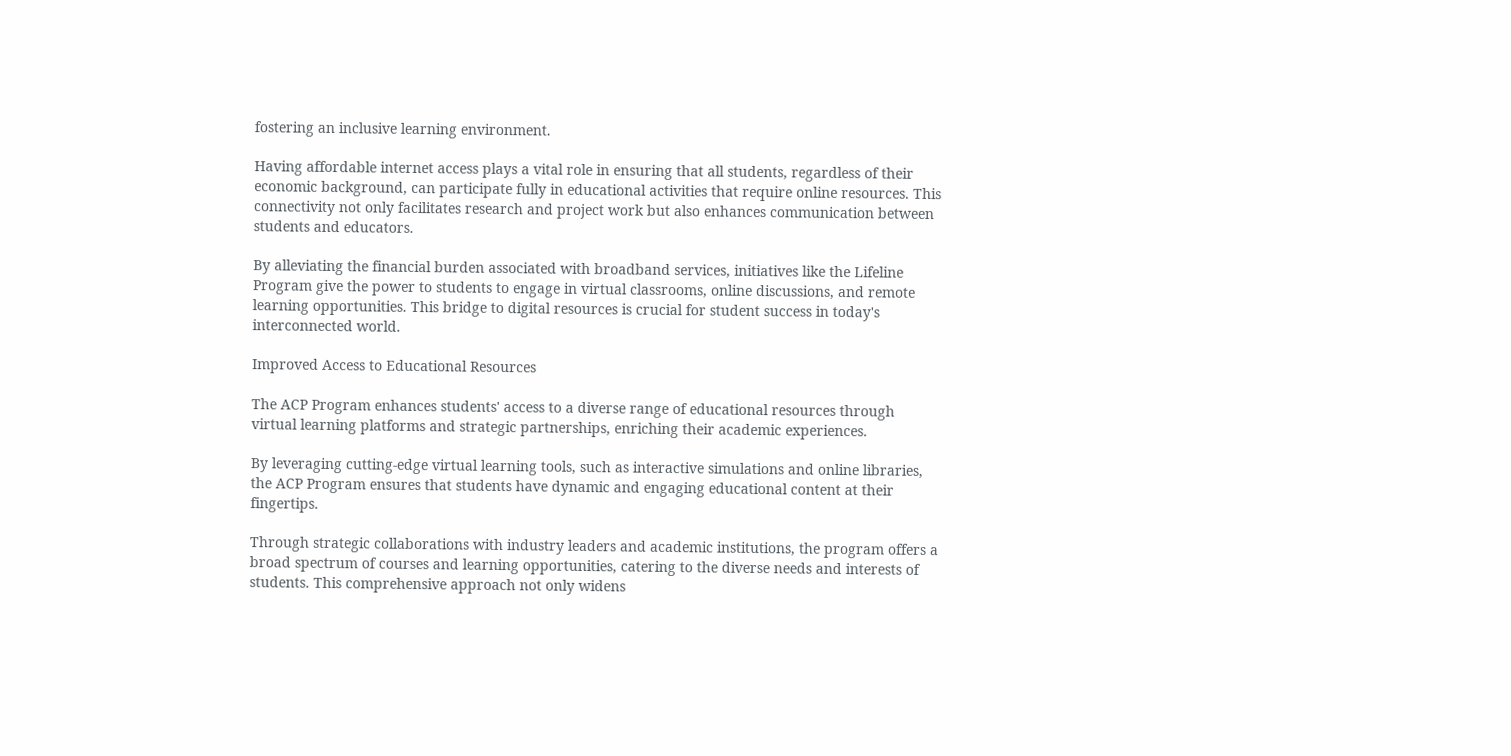fostering an inclusive learning environment.

Having affordable internet access plays a vital role in ensuring that all students, regardless of their economic background, can participate fully in educational activities that require online resources. This connectivity not only facilitates research and project work but also enhances communication between students and educators.

By alleviating the financial burden associated with broadband services, initiatives like the Lifeline Program give the power to students to engage in virtual classrooms, online discussions, and remote learning opportunities. This bridge to digital resources is crucial for student success in today's interconnected world.

Improved Access to Educational Resources

The ACP Program enhances students' access to a diverse range of educational resources through virtual learning platforms and strategic partnerships, enriching their academic experiences.

By leveraging cutting-edge virtual learning tools, such as interactive simulations and online libraries, the ACP Program ensures that students have dynamic and engaging educational content at their fingertips.

Through strategic collaborations with industry leaders and academic institutions, the program offers a broad spectrum of courses and learning opportunities, catering to the diverse needs and interests of students. This comprehensive approach not only widens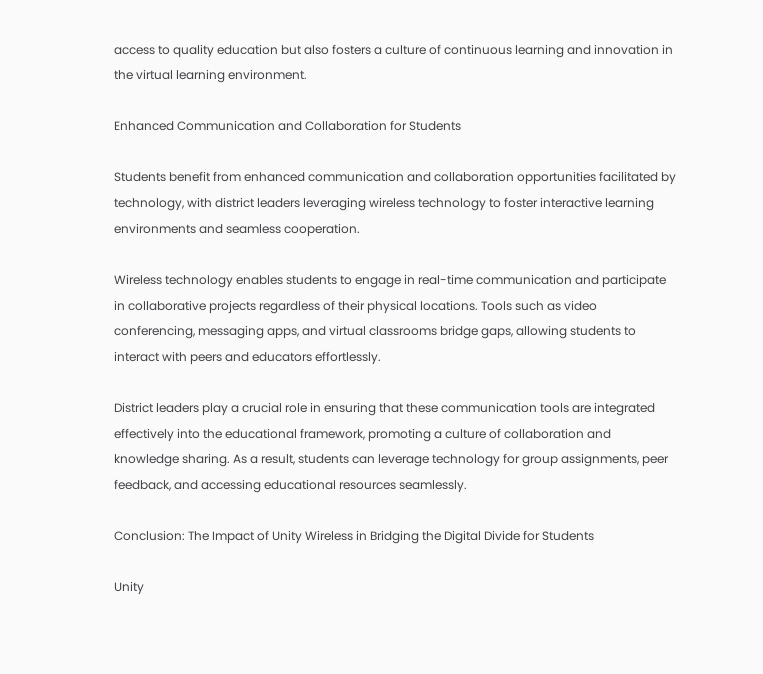access to quality education but also fosters a culture of continuous learning and innovation in the virtual learning environment.

Enhanced Communication and Collaboration for Students

Students benefit from enhanced communication and collaboration opportunities facilitated by technology, with district leaders leveraging wireless technology to foster interactive learning environments and seamless cooperation.

Wireless technology enables students to engage in real-time communication and participate in collaborative projects regardless of their physical locations. Tools such as video conferencing, messaging apps, and virtual classrooms bridge gaps, allowing students to interact with peers and educators effortlessly.

District leaders play a crucial role in ensuring that these communication tools are integrated effectively into the educational framework, promoting a culture of collaboration and knowledge sharing. As a result, students can leverage technology for group assignments, peer feedback, and accessing educational resources seamlessly.

Conclusion: The Impact of Unity Wireless in Bridging the Digital Divide for Students

Unity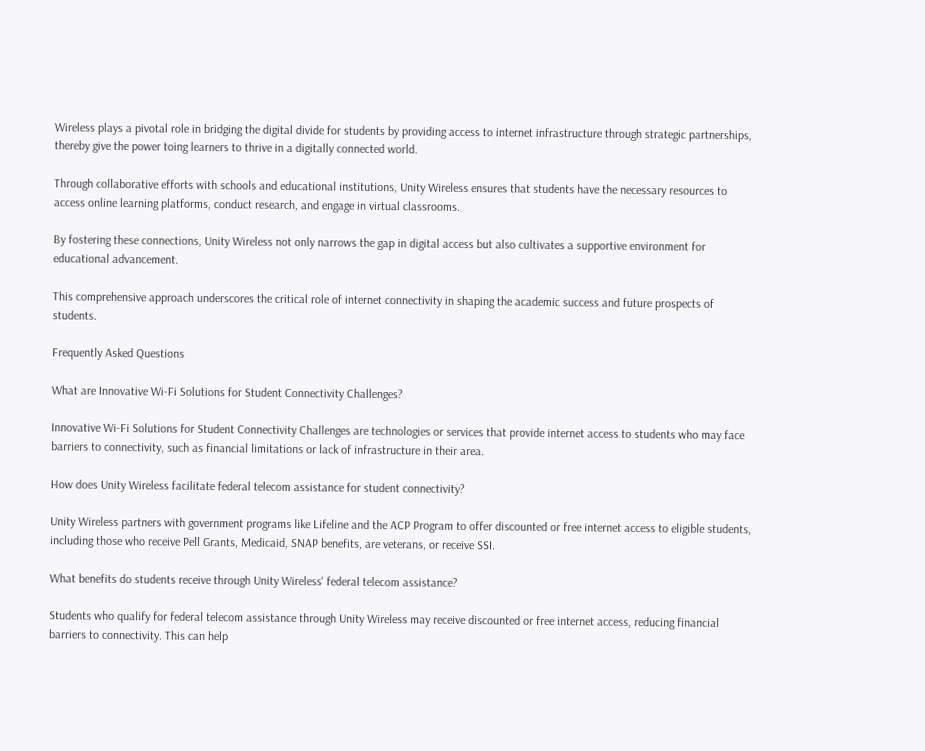Wireless plays a pivotal role in bridging the digital divide for students by providing access to internet infrastructure through strategic partnerships, thereby give the power toing learners to thrive in a digitally connected world.

Through collaborative efforts with schools and educational institutions, Unity Wireless ensures that students have the necessary resources to access online learning platforms, conduct research, and engage in virtual classrooms.

By fostering these connections, Unity Wireless not only narrows the gap in digital access but also cultivates a supportive environment for educational advancement.

This comprehensive approach underscores the critical role of internet connectivity in shaping the academic success and future prospects of students.

Frequently Asked Questions

What are Innovative Wi-Fi Solutions for Student Connectivity Challenges?

Innovative Wi-Fi Solutions for Student Connectivity Challenges are technologies or services that provide internet access to students who may face barriers to connectivity, such as financial limitations or lack of infrastructure in their area.

How does Unity Wireless facilitate federal telecom assistance for student connectivity?

Unity Wireless partners with government programs like Lifeline and the ACP Program to offer discounted or free internet access to eligible students, including those who receive Pell Grants, Medicaid, SNAP benefits, are veterans, or receive SSI.

What benefits do students receive through Unity Wireless' federal telecom assistance?

Students who qualify for federal telecom assistance through Unity Wireless may receive discounted or free internet access, reducing financial barriers to connectivity. This can help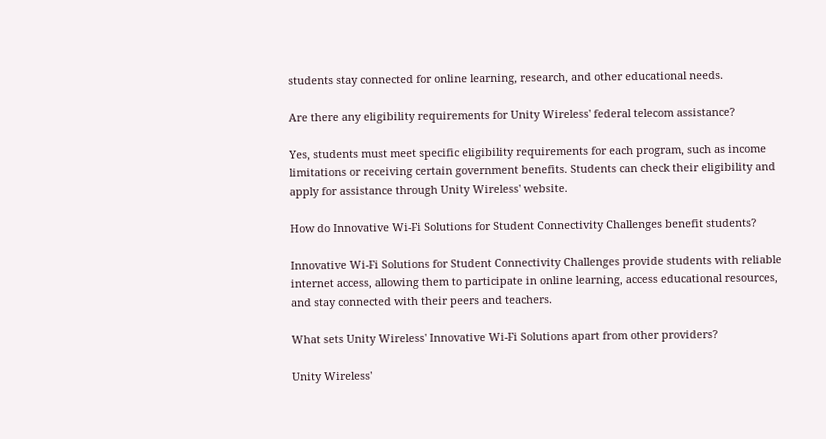students stay connected for online learning, research, and other educational needs.

Are there any eligibility requirements for Unity Wireless' federal telecom assistance?

Yes, students must meet specific eligibility requirements for each program, such as income limitations or receiving certain government benefits. Students can check their eligibility and apply for assistance through Unity Wireless' website.

How do Innovative Wi-Fi Solutions for Student Connectivity Challenges benefit students?

Innovative Wi-Fi Solutions for Student Connectivity Challenges provide students with reliable internet access, allowing them to participate in online learning, access educational resources, and stay connected with their peers and teachers.

What sets Unity Wireless' Innovative Wi-Fi Solutions apart from other providers?

Unity Wireless'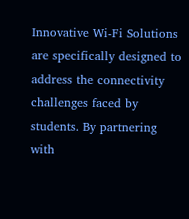Innovative Wi-Fi Solutions are specifically designed to address the connectivity challenges faced by students. By partnering with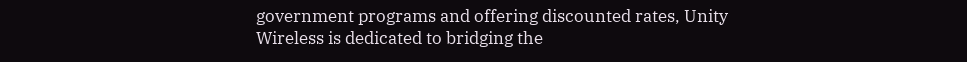government programs and offering discounted rates, Unity Wireless is dedicated to bridging the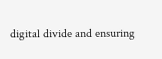digital divide and ensuring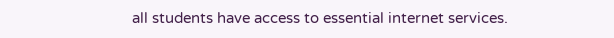all students have access to essential internet services.